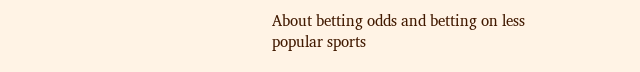About betting odds and betting on less popular sports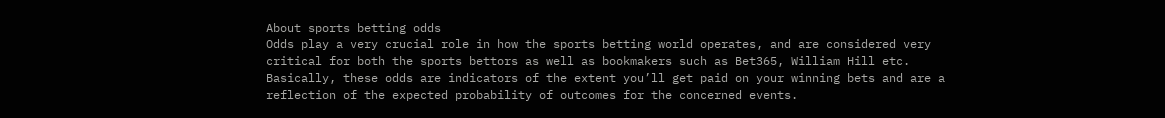About sports betting odds
Odds play a very crucial role in how the sports betting world operates, and are considered very critical for both the sports bettors as well as bookmakers such as Bet365, William Hill etc. Basically, these odds are indicators of the extent you’ll get paid on your winning bets and are a reflection of the expected probability of outcomes for the concerned events.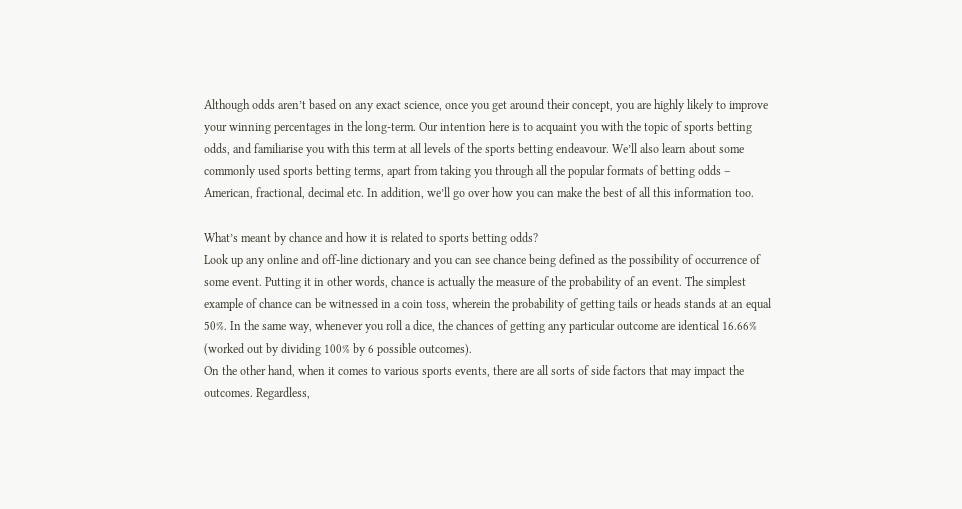Although odds aren’t based on any exact science, once you get around their concept, you are highly likely to improve your winning percentages in the long-term. Our intention here is to acquaint you with the topic of sports betting odds, and familiarise you with this term at all levels of the sports betting endeavour. We’ll also learn about some commonly used sports betting terms, apart from taking you through all the popular formats of betting odds – American, fractional, decimal etc. In addition, we’ll go over how you can make the best of all this information too.

What’s meant by chance and how it is related to sports betting odds?
Look up any online and off-line dictionary and you can see chance being defined as the possibility of occurrence of some event. Putting it in other words, chance is actually the measure of the probability of an event. The simplest example of chance can be witnessed in a coin toss, wherein the probability of getting tails or heads stands at an equal 50%. In the same way, whenever you roll a dice, the chances of getting any particular outcome are identical 16.66% (worked out by dividing 100% by 6 possible outcomes).
On the other hand, when it comes to various sports events, there are all sorts of side factors that may impact the outcomes. Regardless,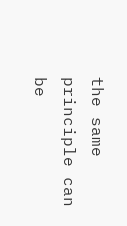the same principle can be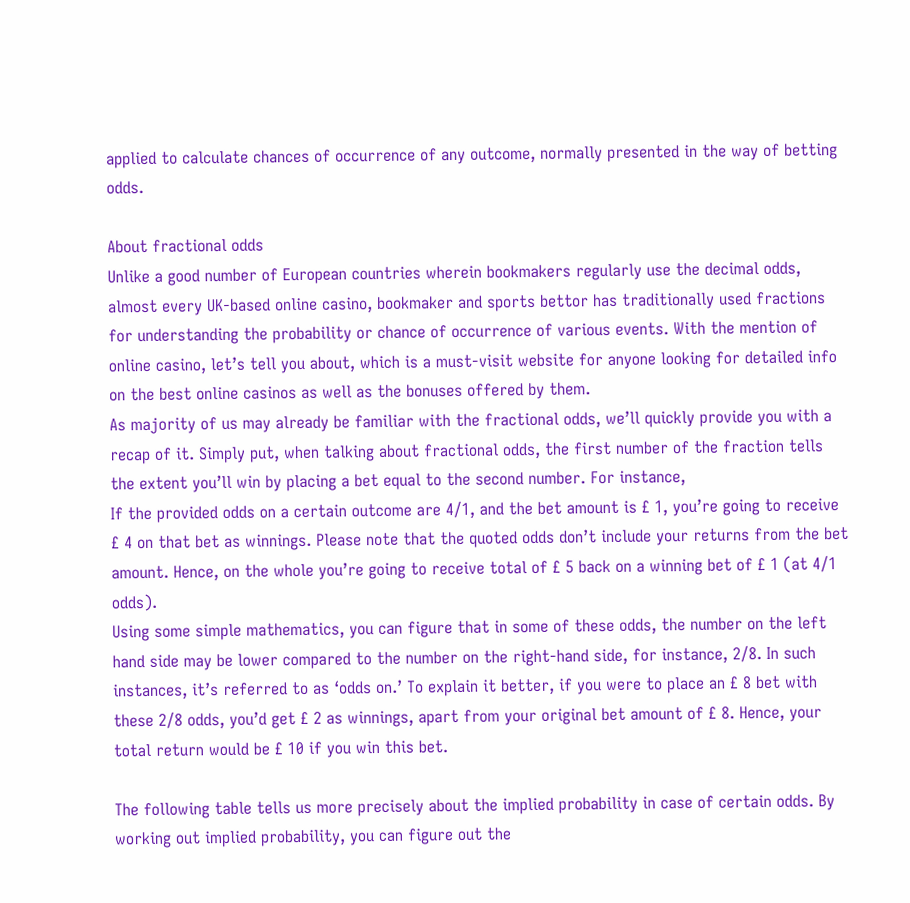applied to calculate chances of occurrence of any outcome, normally presented in the way of betting odds.

About fractional odds
Unlike a good number of European countries wherein bookmakers regularly use the decimal odds, almost every UK-based online casino, bookmaker and sports bettor has traditionally used fractions for understanding the probability or chance of occurrence of various events. With the mention of online casino, let’s tell you about, which is a must-visit website for anyone looking for detailed info on the best online casinos as well as the bonuses offered by them.
As majority of us may already be familiar with the fractional odds, we’ll quickly provide you with a recap of it. Simply put, when talking about fractional odds, the first number of the fraction tells the extent you’ll win by placing a bet equal to the second number. For instance,
If the provided odds on a certain outcome are 4/1, and the bet amount is £ 1, you’re going to receive £ 4 on that bet as winnings. Please note that the quoted odds don’t include your returns from the bet amount. Hence, on the whole you’re going to receive total of £ 5 back on a winning bet of £ 1 (at 4/1 odds).
Using some simple mathematics, you can figure that in some of these odds, the number on the left hand side may be lower compared to the number on the right-hand side, for instance, 2/8. In such instances, it’s referred to as ‘odds on.’ To explain it better, if you were to place an £ 8 bet with these 2/8 odds, you’d get £ 2 as winnings, apart from your original bet amount of £ 8. Hence, your total return would be £ 10 if you win this bet.

The following table tells us more precisely about the implied probability in case of certain odds. By working out implied probability, you can figure out the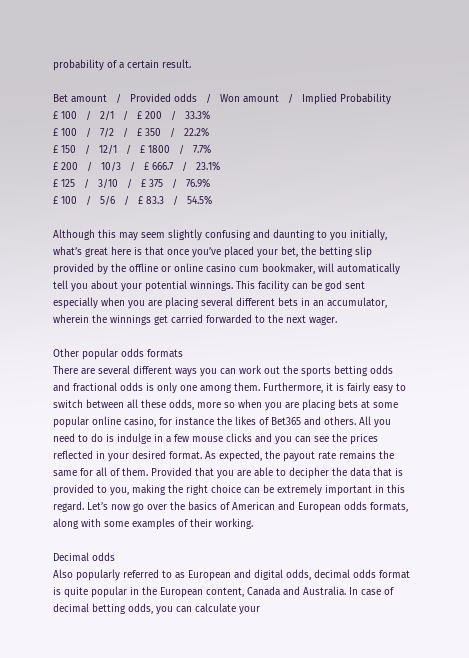probability of a certain result.

Bet amount   /   Provided odds   /   Won amount   /   Implied Probability
£ 100   /   2/1   /   £ 200   /   33.3%
£ 100   /   7/2   /   £ 350   /   22.2%
£ 150   /   12/1   /   £ 1800   /   7.7%
£ 200   /   10/3   /   £ 666.7   /   23.1%
£ 125   /   3/10   /   £ 375   /   76.9%
£ 100   /   5/6   /   £ 83.3   /   54.5%

Although this may seem slightly confusing and daunting to you initially, what’s great here is that once you’ve placed your bet, the betting slip provided by the offline or online casino cum bookmaker, will automatically tell you about your potential winnings. This facility can be god sent especially when you are placing several different bets in an accumulator, wherein the winnings get carried forwarded to the next wager.

Other popular odds formats
There are several different ways you can work out the sports betting odds and fractional odds is only one among them. Furthermore, it is fairly easy to switch between all these odds, more so when you are placing bets at some popular online casino, for instance the likes of Bet365 and others. All you need to do is indulge in a few mouse clicks and you can see the prices reflected in your desired format. As expected, the payout rate remains the same for all of them. Provided that you are able to decipher the data that is provided to you, making the right choice can be extremely important in this regard. Let’s now go over the basics of American and European odds formats, along with some examples of their working.

Decimal odds
Also popularly referred to as European and digital odds, decimal odds format is quite popular in the European content, Canada and Australia. In case of decimal betting odds, you can calculate your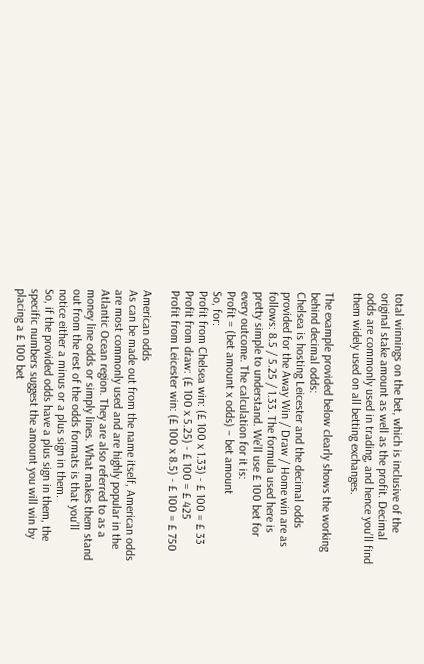total winnings on the bet, which is inclusive of the original stake amount as well as the profit. Decimal odds are commonly used in trading, and hence you’ll find them widely used on all betting exchanges.

The example provided below clearly shows the working behind decimal odds:
Chelsea is hosting Leicester and the decimal odds provided for the Away Win / Draw / Home win are as follows: 8.5 / 5.25 / 1.33. The formula used here is pretty simple to understand. We’ll use £ 100 bet for every outcome. The calculation for it is:
Profit = (bet amount x odds) – bet amount
So, for:
Profit from Chelsea win: (£ 100 x 1.33) - £ 100 = £ 33
Profit from draw: (£ 100 x 5.25) - £ 100 = £ 425
Profit from Leicester win: (£ 100 x 8.5) - £ 100 = £ 750

American odds
As can be made out from the name itself, American odds are most commonly used and are highly popular in the Atlantic Ocean region. They are also referred to as a money line odds or simply lines. What makes them stand out from the rest of the odds formats is that you’ll notice either a minus or a plus sign in them.
So, if the provided odds have a plus sign in them, the specific numbers suggest the amount you will win by placing a £ 100 bet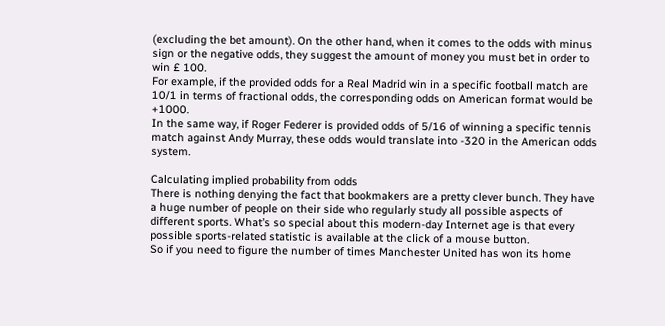(excluding the bet amount). On the other hand, when it comes to the odds with minus sign or the negative odds, they suggest the amount of money you must bet in order to win £ 100.
For example, if the provided odds for a Real Madrid win in a specific football match are 10/1 in terms of fractional odds, the corresponding odds on American format would be +1000.
In the same way, if Roger Federer is provided odds of 5/16 of winning a specific tennis match against Andy Murray, these odds would translate into -320 in the American odds system.

Calculating implied probability from odds
There is nothing denying the fact that bookmakers are a pretty clever bunch. They have a huge number of people on their side who regularly study all possible aspects of different sports. What’s so special about this modern-day Internet age is that every possible sports-related statistic is available at the click of a mouse button.
So if you need to figure the number of times Manchester United has won its home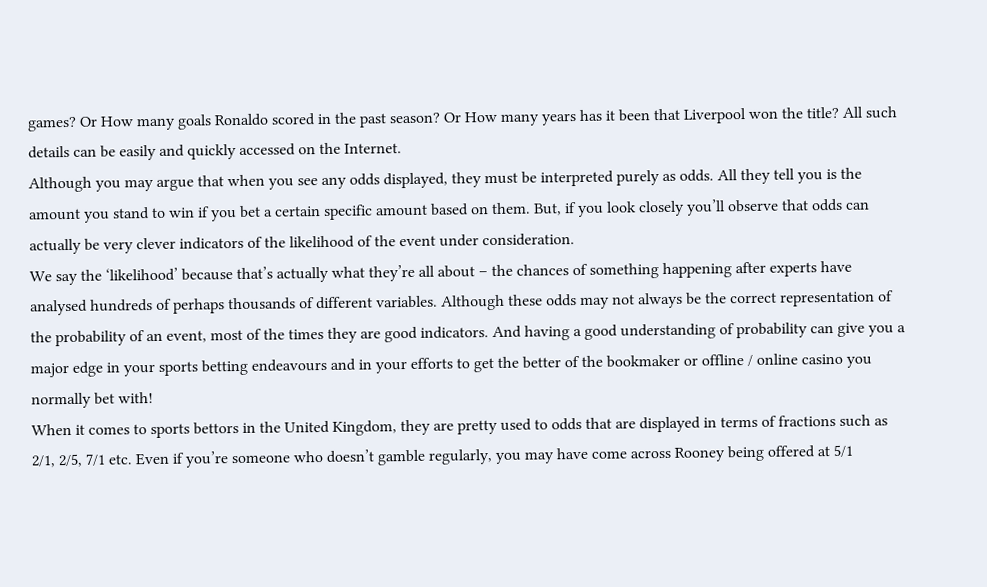games? Or How many goals Ronaldo scored in the past season? Or How many years has it been that Liverpool won the title? All such details can be easily and quickly accessed on the Internet.
Although you may argue that when you see any odds displayed, they must be interpreted purely as odds. All they tell you is the amount you stand to win if you bet a certain specific amount based on them. But, if you look closely you’ll observe that odds can actually be very clever indicators of the likelihood of the event under consideration.
We say the ‘likelihood’ because that’s actually what they’re all about – the chances of something happening after experts have analysed hundreds of perhaps thousands of different variables. Although these odds may not always be the correct representation of the probability of an event, most of the times they are good indicators. And having a good understanding of probability can give you a major edge in your sports betting endeavours and in your efforts to get the better of the bookmaker or offline / online casino you normally bet with!
When it comes to sports bettors in the United Kingdom, they are pretty used to odds that are displayed in terms of fractions such as 2/1, 2/5, 7/1 etc. Even if you’re someone who doesn’t gamble regularly, you may have come across Rooney being offered at 5/1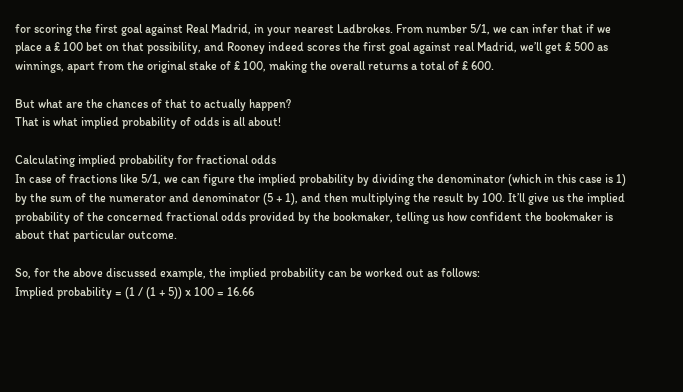for scoring the first goal against Real Madrid, in your nearest Ladbrokes. From number 5/1, we can infer that if we place a £ 100 bet on that possibility, and Rooney indeed scores the first goal against real Madrid, we’ll get £ 500 as winnings, apart from the original stake of £ 100, making the overall returns a total of £ 600.

But what are the chances of that to actually happen?
That is what implied probability of odds is all about!

Calculating implied probability for fractional odds
In case of fractions like 5/1, we can figure the implied probability by dividing the denominator (which in this case is 1) by the sum of the numerator and denominator (5 + 1), and then multiplying the result by 100. It’ll give us the implied probability of the concerned fractional odds provided by the bookmaker, telling us how confident the bookmaker is about that particular outcome.

So, for the above discussed example, the implied probability can be worked out as follows:
Implied probability = (1 / (1 + 5)) x 100 = 16.66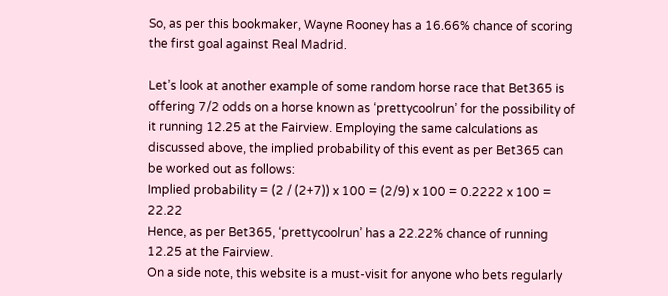So, as per this bookmaker, Wayne Rooney has a 16.66% chance of scoring the first goal against Real Madrid.

Let’s look at another example of some random horse race that Bet365 is offering 7/2 odds on a horse known as ‘prettycoolrun’ for the possibility of it running 12.25 at the Fairview. Employing the same calculations as discussed above, the implied probability of this event as per Bet365 can be worked out as follows:
Implied probability = (2 / (2+7)) x 100 = (2/9) x 100 = 0.2222 x 100 = 22.22
Hence, as per Bet365, ‘prettycoolrun’ has a 22.22% chance of running 12.25 at the Fairview.
On a side note, this website is a must-visit for anyone who bets regularly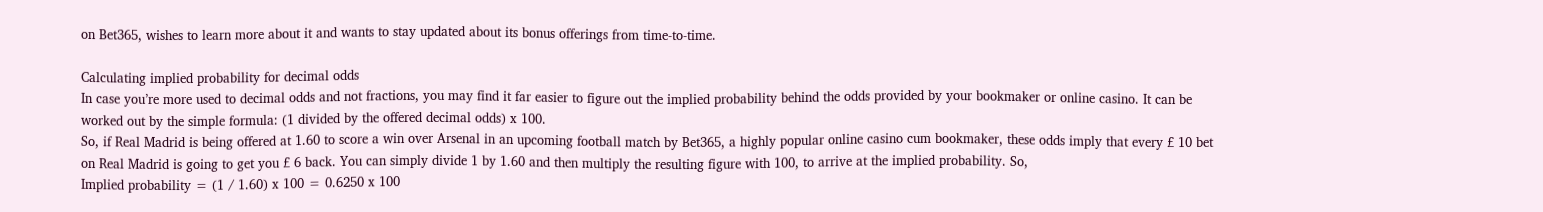on Bet365, wishes to learn more about it and wants to stay updated about its bonus offerings from time-to-time.

Calculating implied probability for decimal odds
In case you’re more used to decimal odds and not fractions, you may find it far easier to figure out the implied probability behind the odds provided by your bookmaker or online casino. It can be worked out by the simple formula: (1 divided by the offered decimal odds) x 100.
So, if Real Madrid is being offered at 1.60 to score a win over Arsenal in an upcoming football match by Bet365, a highly popular online casino cum bookmaker, these odds imply that every £ 10 bet on Real Madrid is going to get you £ 6 back. You can simply divide 1 by 1.60 and then multiply the resulting figure with 100, to arrive at the implied probability. So,
Implied probability = (1 / 1.60) x 100 = 0.6250 x 100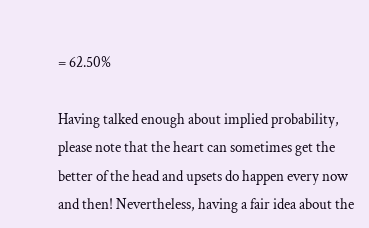= 62.50%

Having talked enough about implied probability, please note that the heart can sometimes get the better of the head and upsets do happen every now and then! Nevertheless, having a fair idea about the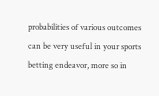probabilities of various outcomes can be very useful in your sports betting endeavor, more so in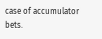case of accumulator bets.